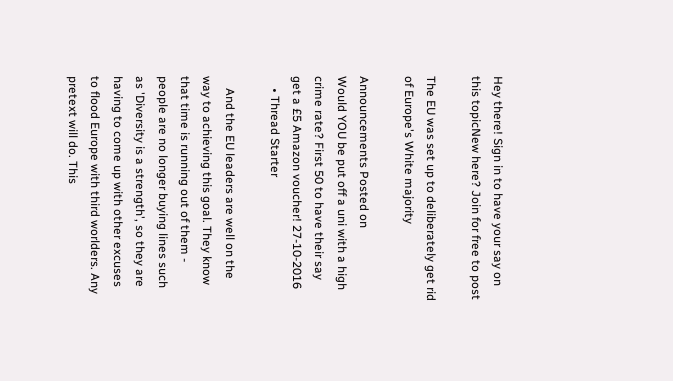Hey there! Sign in to have your say on this topicNew here? Join for free to post

The EU was set up to deliberately get rid of Europe's White majority

Announcements Posted on
Would YOU be put off a uni with a high crime rate? First 50 to have their say get a £5 Amazon voucher! 27-10-2016
    • Thread Starter

    And the EU leaders are well on the way to achieving this goal. They know that time is running out of them - people are no longer buying lines such as 'Diversity is a strength', so they are having to come up with other excuses to flood Europe with third worlders. Any pretext will do. This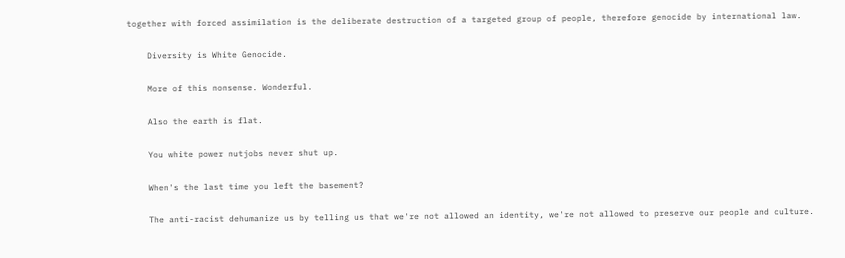together with forced assimilation is the deliberate destruction of a targeted group of people, therefore genocide by international law.

    Diversity is White Genocide.

    More of this nonsense. Wonderful.

    Also the earth is flat.

    You white power nutjobs never shut up.

    When's the last time you left the basement?

    The anti-racist dehumanize us by telling us that we're not allowed an identity, we're not allowed to preserve our people and culture.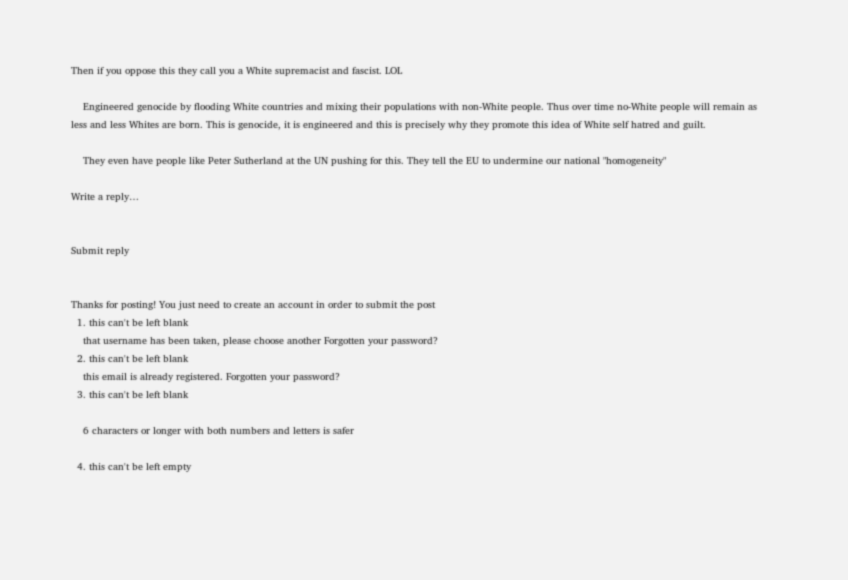Then if you oppose this they call you a White supremacist and fascist. LOL

    Engineered genocide by flooding White countries and mixing their populations with non-White people. Thus over time no-White people will remain as less and less Whites are born. This is genocide, it is engineered and this is precisely why they promote this idea of White self hatred and guilt.

    They even have people like Peter Sutherland at the UN pushing for this. They tell the EU to undermine our national "homogeneity"

Write a reply…


Submit reply


Thanks for posting! You just need to create an account in order to submit the post
  1. this can't be left blank
    that username has been taken, please choose another Forgotten your password?
  2. this can't be left blank
    this email is already registered. Forgotten your password?
  3. this can't be left blank

    6 characters or longer with both numbers and letters is safer

  4. this can't be left empty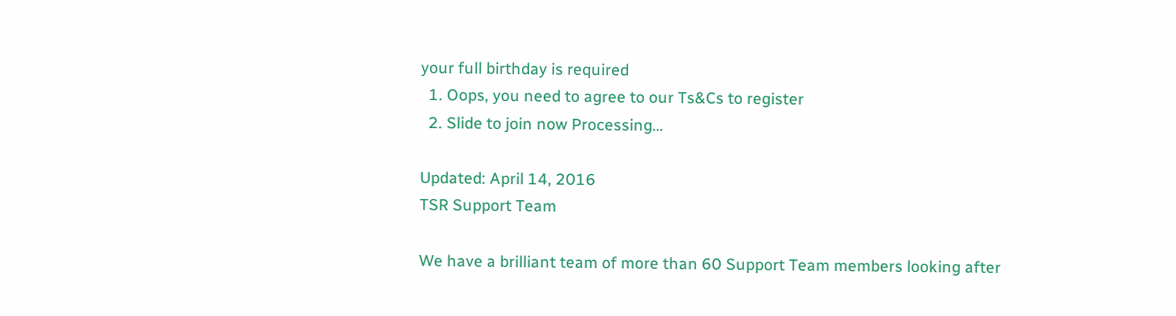your full birthday is required
  1. Oops, you need to agree to our Ts&Cs to register
  2. Slide to join now Processing…

Updated: April 14, 2016
TSR Support Team

We have a brilliant team of more than 60 Support Team members looking after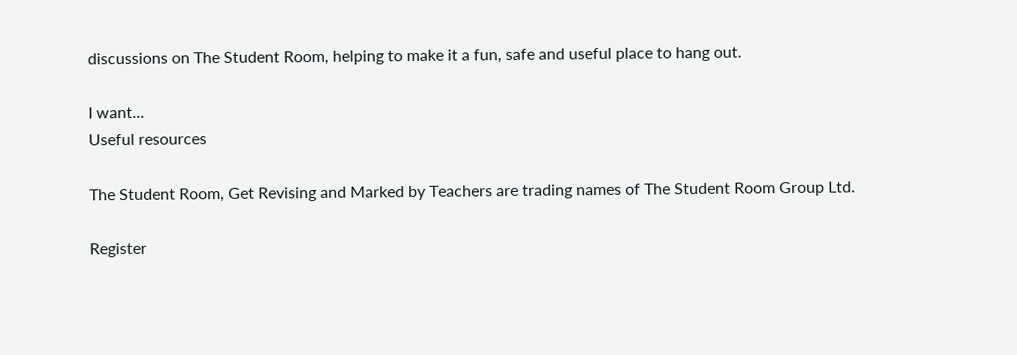discussions on The Student Room, helping to make it a fun, safe and useful place to hang out.

I want...
Useful resources

The Student Room, Get Revising and Marked by Teachers are trading names of The Student Room Group Ltd.

Register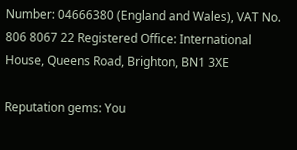Number: 04666380 (England and Wales), VAT No. 806 8067 22 Registered Office: International House, Queens Road, Brighton, BN1 3XE

Reputation gems: You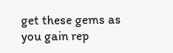get these gems as you gain rep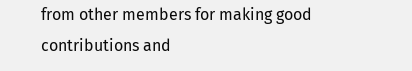from other members for making good contributions and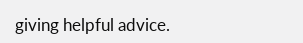giving helpful advice.